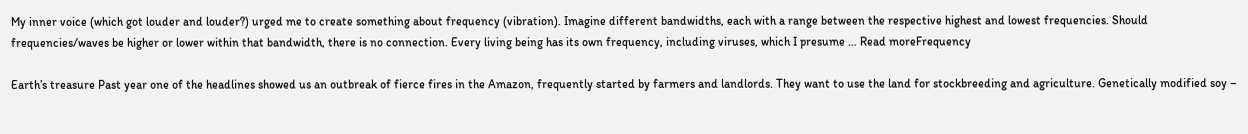My inner voice (which got louder and louder?) urged me to create something about frequency (vibration). Imagine different bandwidths, each with a range between the respective highest and lowest frequencies. Should frequencies/waves be higher or lower within that bandwidth, there is no connection. Every living being has its own frequency, including viruses, which I presume … Read moreFrequency

Earth’s treasure Past year one of the headlines showed us an outbreak of fierce fires in the Amazon, frequently started by farmers and landlords. They want to use the land for stockbreeding and agriculture. Genetically modified soy –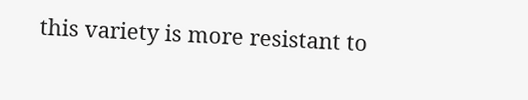this variety is more resistant to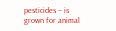pesticides – is grown for animal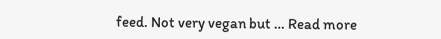feed. Not very vegan but … Read more